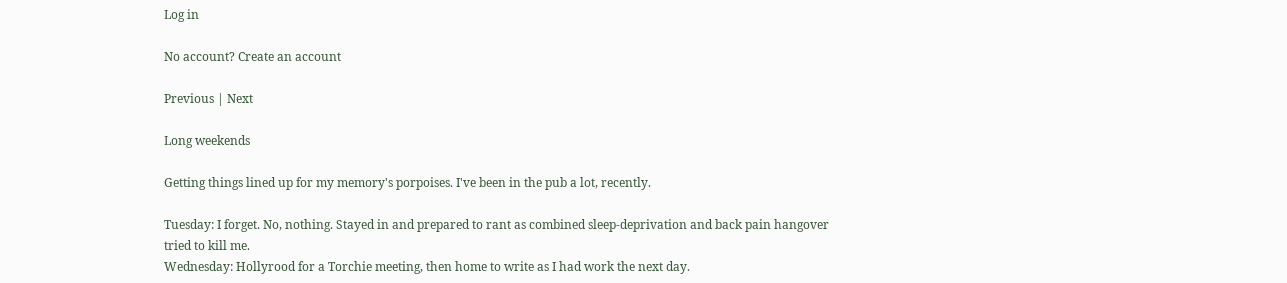Log in

No account? Create an account

Previous | Next

Long weekends

Getting things lined up for my memory's porpoises. I've been in the pub a lot, recently.

Tuesday: I forget. No, nothing. Stayed in and prepared to rant as combined sleep-deprivation and back pain hangover tried to kill me.
Wednesday: Hollyrood for a Torchie meeting, then home to write as I had work the next day.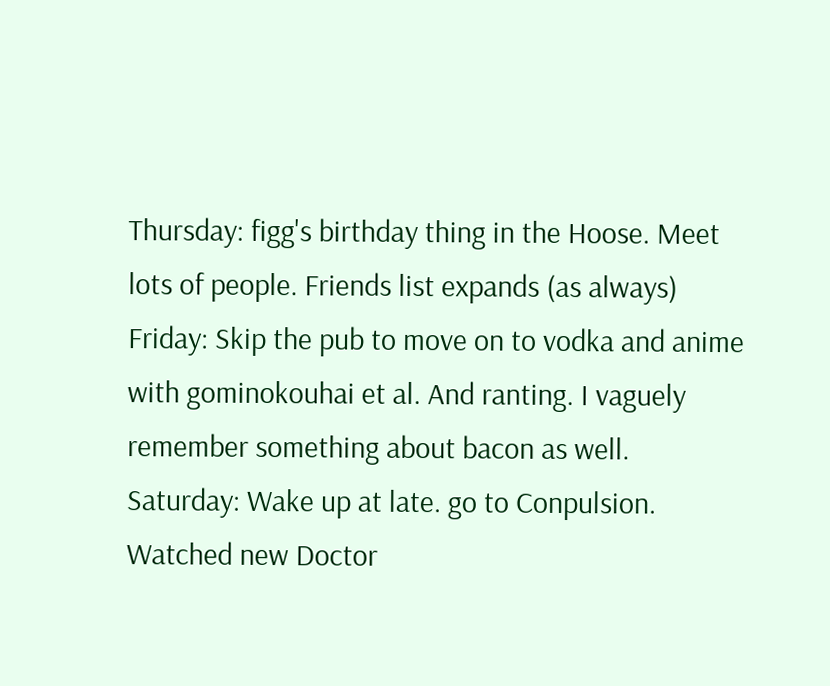Thursday: figg's birthday thing in the Hoose. Meet lots of people. Friends list expands (as always)
Friday: Skip the pub to move on to vodka and anime with gominokouhai et al. And ranting. I vaguely remember something about bacon as well.
Saturday: Wake up at late. go to Conpulsion. Watched new Doctor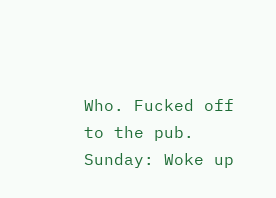Who. Fucked off to the pub.
Sunday: Woke up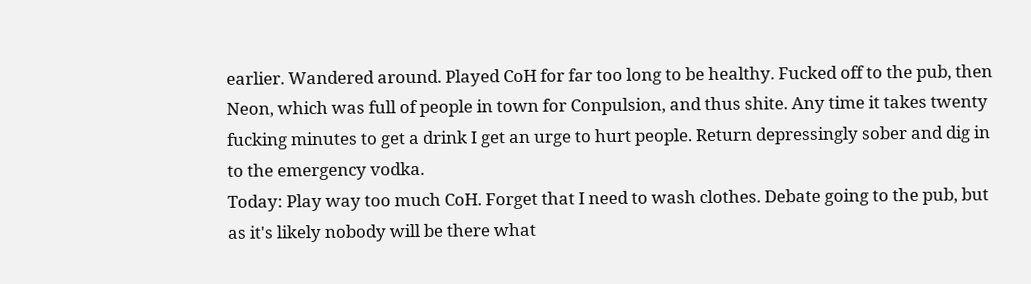earlier. Wandered around. Played CoH for far too long to be healthy. Fucked off to the pub, then Neon, which was full of people in town for Conpulsion, and thus shite. Any time it takes twenty fucking minutes to get a drink I get an urge to hurt people. Return depressingly sober and dig in to the emergency vodka.
Today: Play way too much CoH. Forget that I need to wash clothes. Debate going to the pub, but as it's likely nobody will be there what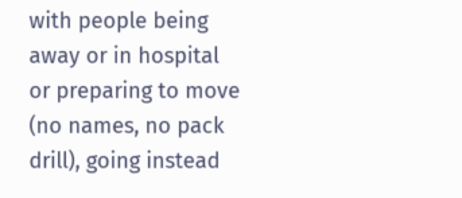with people being away or in hospital or preparing to move (no names, no pack drill), going instead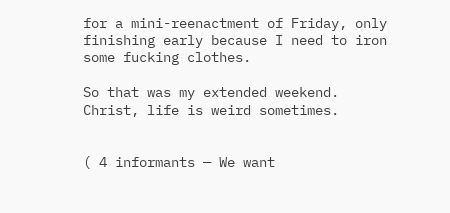for a mini-reenactment of Friday, only finishing early because I need to iron some fucking clothes.

So that was my extended weekend. Christ, life is weird sometimes.


( 4 informants — We want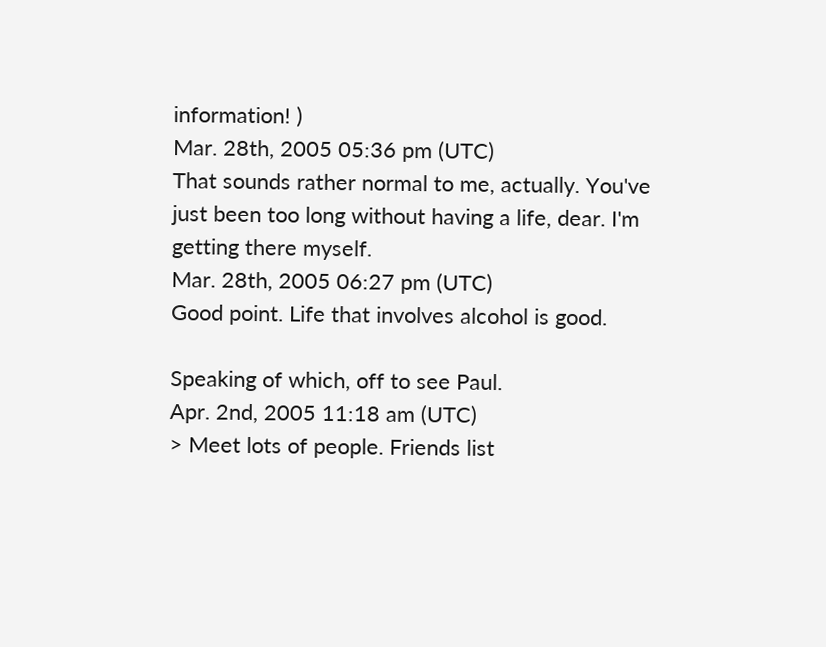information! )
Mar. 28th, 2005 05:36 pm (UTC)
That sounds rather normal to me, actually. You've just been too long without having a life, dear. I'm getting there myself.
Mar. 28th, 2005 06:27 pm (UTC)
Good point. Life that involves alcohol is good.

Speaking of which, off to see Paul.
Apr. 2nd, 2005 11:18 am (UTC)
> Meet lots of people. Friends list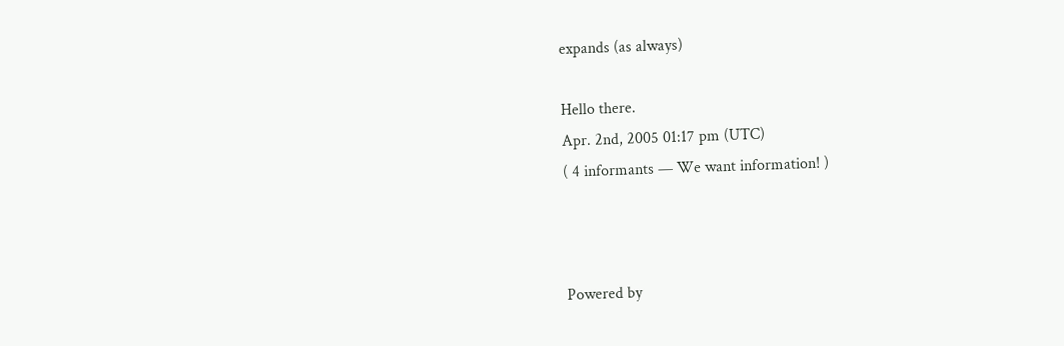expands (as always)

Hello there.
Apr. 2nd, 2005 01:17 pm (UTC)
( 4 informants — We want information! )



Powered by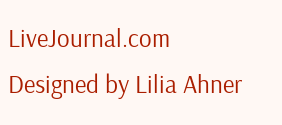LiveJournal.com
Designed by Lilia Ahner